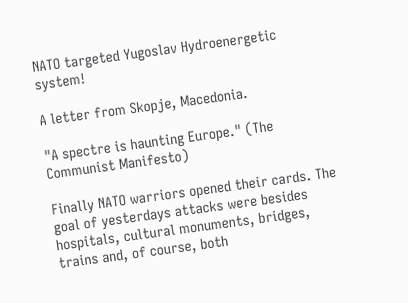NATO targeted Yugoslav Hydroenergetic system!

A letter from Skopje, Macedonia.

"A spectre is haunting Europe." (The Communist Manifesto)

Finally NATO warriors opened their cards. The goal of yesterdays attacks were besides hospitals, cultural monuments, bridges, trains and, of course, both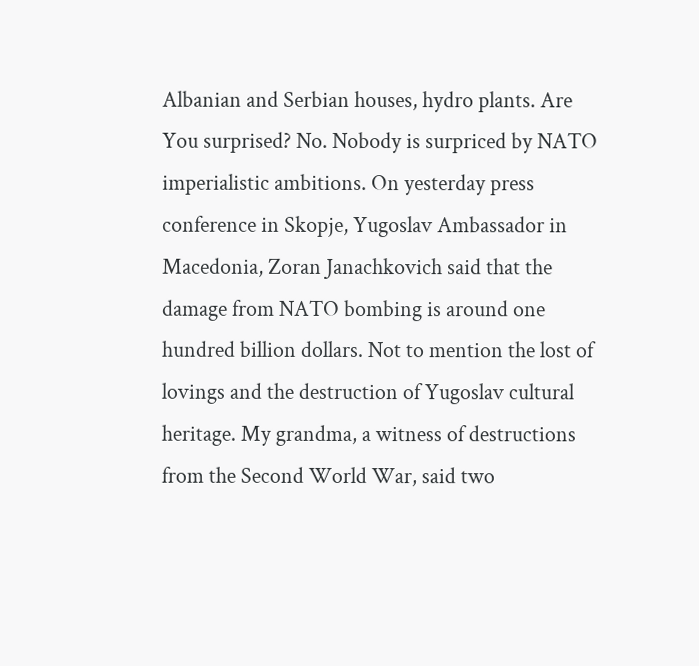Albanian and Serbian houses, hydro plants. Are You surprised? No. Nobody is surpriced by NATO imperialistic ambitions. On yesterday press conference in Skopje, Yugoslav Ambassador in Macedonia, Zoran Janachkovich said that the damage from NATO bombing is around one hundred billion dollars. Not to mention the lost of lovings and the destruction of Yugoslav cultural heritage. My grandma, a witness of destructions from the Second World War, said two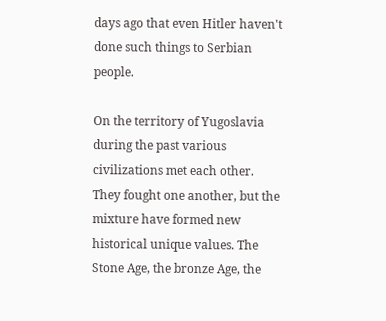days ago that even Hitler haven't done such things to Serbian people.

On the territory of Yugoslavia during the past various civilizations met each other. They fought one another, but the mixture have formed new historical unique values. The Stone Age, the bronze Age, the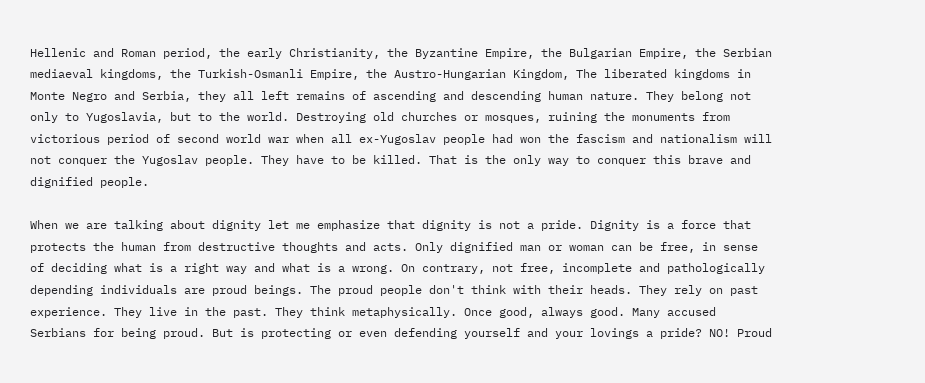Hellenic and Roman period, the early Christianity, the Byzantine Empire, the Bulgarian Empire, the Serbian mediaeval kingdoms, the Turkish-Osmanli Empire, the Austro-Hungarian Kingdom, The liberated kingdoms in Monte Negro and Serbia, they all left remains of ascending and descending human nature. They belong not only to Yugoslavia, but to the world. Destroying old churches or mosques, ruining the monuments from victorious period of second world war when all ex-Yugoslav people had won the fascism and nationalism will not conquer the Yugoslav people. They have to be killed. That is the only way to conquer this brave and dignified people.

When we are talking about dignity let me emphasize that dignity is not a pride. Dignity is a force that protects the human from destructive thoughts and acts. Only dignified man or woman can be free, in sense of deciding what is a right way and what is a wrong. On contrary, not free, incomplete and pathologically depending individuals are proud beings. The proud people don't think with their heads. They rely on past experience. They live in the past. They think metaphysically. Once good, always good. Many accused Serbians for being proud. But is protecting or even defending yourself and your lovings a pride? NO! Proud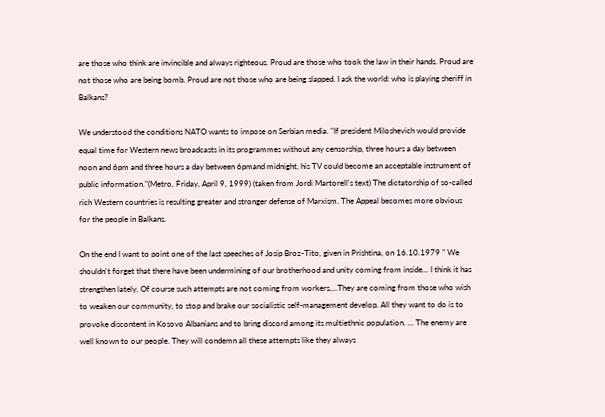are those who think are invincible and always righteous. Proud are those who took the law in their hands. Proud are not those who are being bomb. Proud are not those who are being slapped. I ask the world: who is playing sheriff in Balkans?

We understood the conditions NATO wants to impose on Serbian media. "If president Miloshevich would provide equal time for Western news broadcasts in its programmes without any censorship, three hours a day between noon and 6pm and three hours a day between 6pmand midnight, his TV could become an acceptable instrument of public information."(Metro, Friday, April 9, 1999) (taken from Jordi Martorell's text) The dictatorship of so-called rich Western countries is resulting greater and stronger defense of Marxism. The Appeal becomes more obvious for the people in Balkans.

On the end I want to point one of the last speeches of Josip Broz-Tito, given in Prishtina, on 16.10.1979 " We shouldn't forget that there have been undermining of our brotherhood and unity coming from inside... I think it has strengthen lately. Of course such attempts are not coming from workers,...They are coming from those who wish to weaken our community, to stop and brake our socialistic self-management develop. All they want to do is to provoke discontent in Kosovo Albanians and to bring discord among its multiethnic population. ... The enemy are well known to our people. They will condemn all these attempts like they always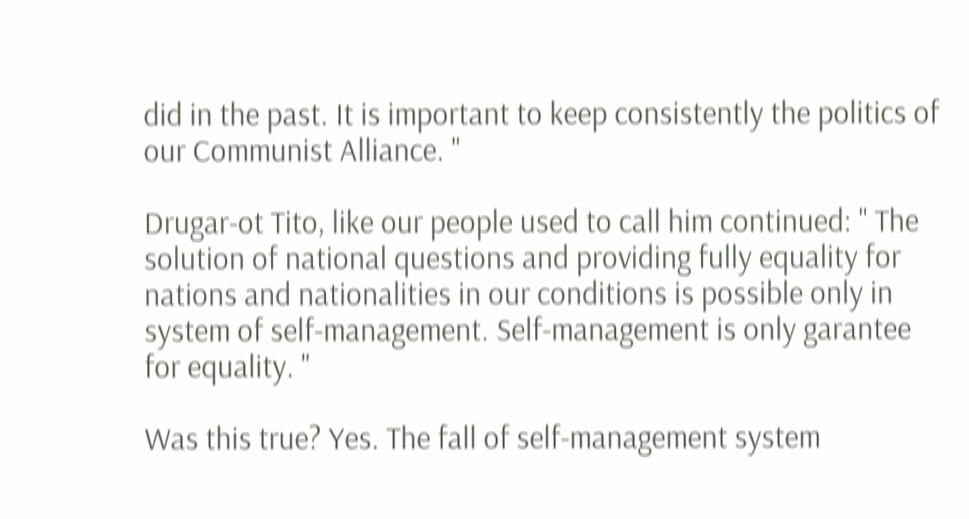did in the past. It is important to keep consistently the politics of our Communist Alliance. "

Drugar-ot Tito, like our people used to call him continued: " The solution of national questions and providing fully equality for nations and nationalities in our conditions is possible only in system of self-management. Self-management is only garantee for equality. "

Was this true? Yes. The fall of self-management system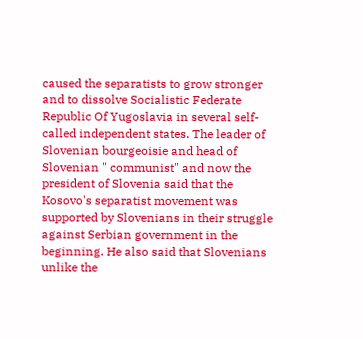caused the separatists to grow stronger and to dissolve Socialistic Federate Republic Of Yugoslavia in several self-called independent states. The leader of Slovenian bourgeoisie and head of Slovenian " communist" and now the president of Slovenia said that the Kosovo's separatist movement was supported by Slovenians in their struggle against Serbian government in the beginning. He also said that Slovenians unlike the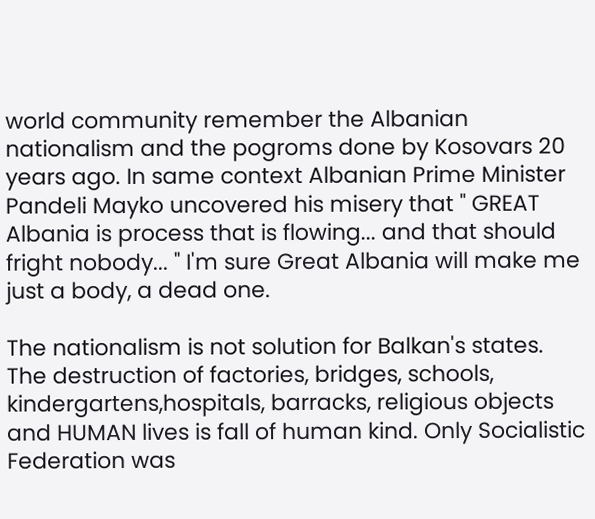world community remember the Albanian nationalism and the pogroms done by Kosovars 20 years ago. In same context Albanian Prime Minister Pandeli Mayko uncovered his misery that " GREAT Albania is process that is flowing... and that should fright nobody... " I'm sure Great Albania will make me just a body, a dead one.

The nationalism is not solution for Balkan's states. The destruction of factories, bridges, schools, kindergartens,hospitals, barracks, religious objects and HUMAN lives is fall of human kind. Only Socialistic Federation was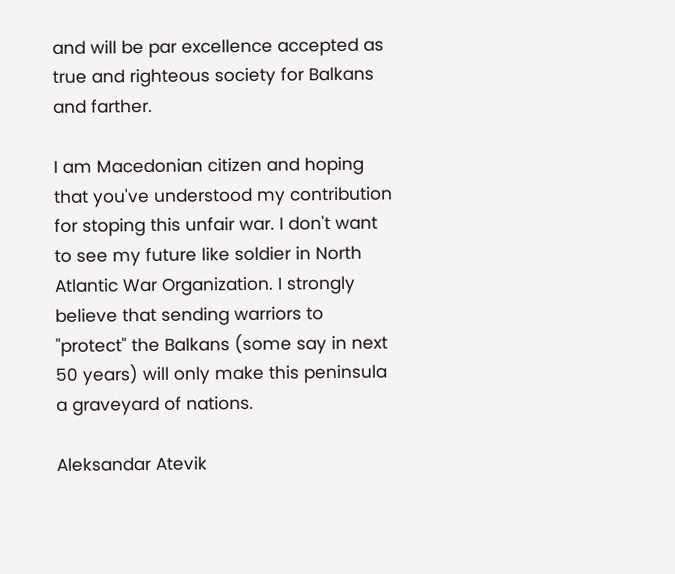and will be par excellence accepted as true and righteous society for Balkans and farther.

I am Macedonian citizen and hoping that you've understood my contribution for stoping this unfair war. I don't want to see my future like soldier in North Atlantic War Organization. I strongly believe that sending warriors to "protect" the Balkans (some say in next 50 years) will only make this peninsula a graveyard of nations.

Aleksandar Atevik